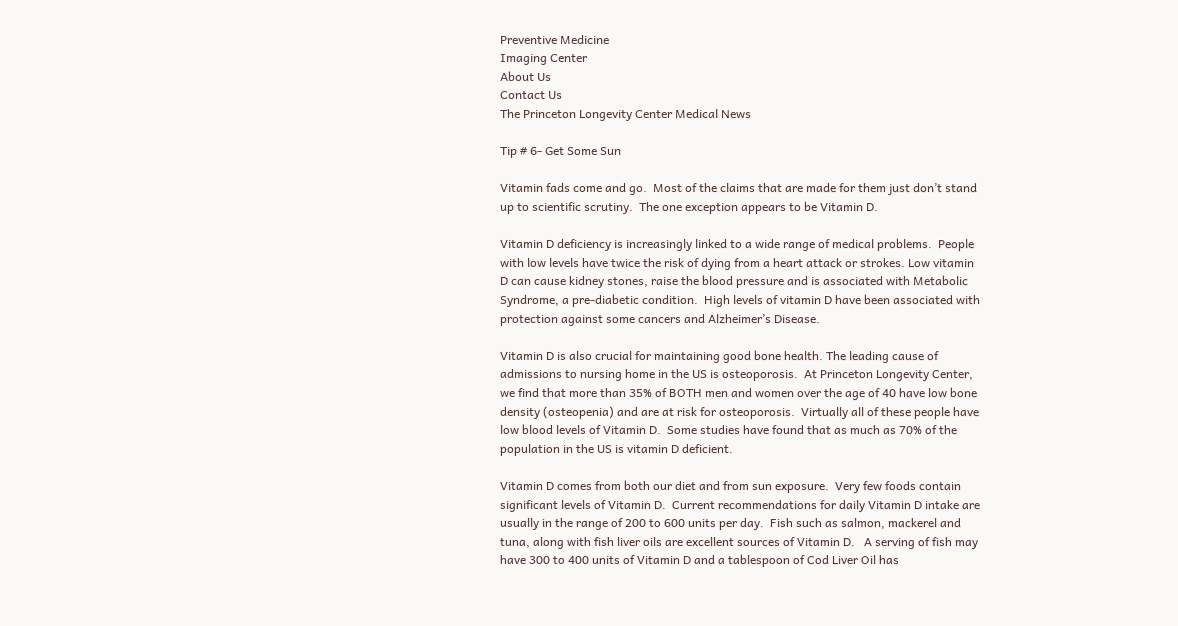Preventive Medicine
Imaging Center
About Us
Contact Us
The Princeton Longevity Center Medical News

Tip # 6- Get Some Sun

Vitamin fads come and go.  Most of the claims that are made for them just don’t stand up to scientific scrutiny.  The one exception appears to be Vitamin D.

Vitamin D deficiency is increasingly linked to a wide range of medical problems.  People with low levels have twice the risk of dying from a heart attack or strokes. Low vitamin D can cause kidney stones, raise the blood pressure and is associated with Metabolic Syndrome, a pre-diabetic condition.  High levels of vitamin D have been associated with protection against some cancers and Alzheimer’s Disease.

Vitamin D is also crucial for maintaining good bone health. The leading cause of admissions to nursing home in the US is osteoporosis.  At Princeton Longevity Center, we find that more than 35% of BOTH men and women over the age of 40 have low bone density (osteopenia) and are at risk for osteoporosis.  Virtually all of these people have low blood levels of Vitamin D.  Some studies have found that as much as 70% of the population in the US is vitamin D deficient.

Vitamin D comes from both our diet and from sun exposure.  Very few foods contain significant levels of Vitamin D.  Current recommendations for daily Vitamin D intake are usually in the range of 200 to 600 units per day.  Fish such as salmon, mackerel and tuna, along with fish liver oils are excellent sources of Vitamin D.   A serving of fish may have 300 to 400 units of Vitamin D and a tablespoon of Cod Liver Oil has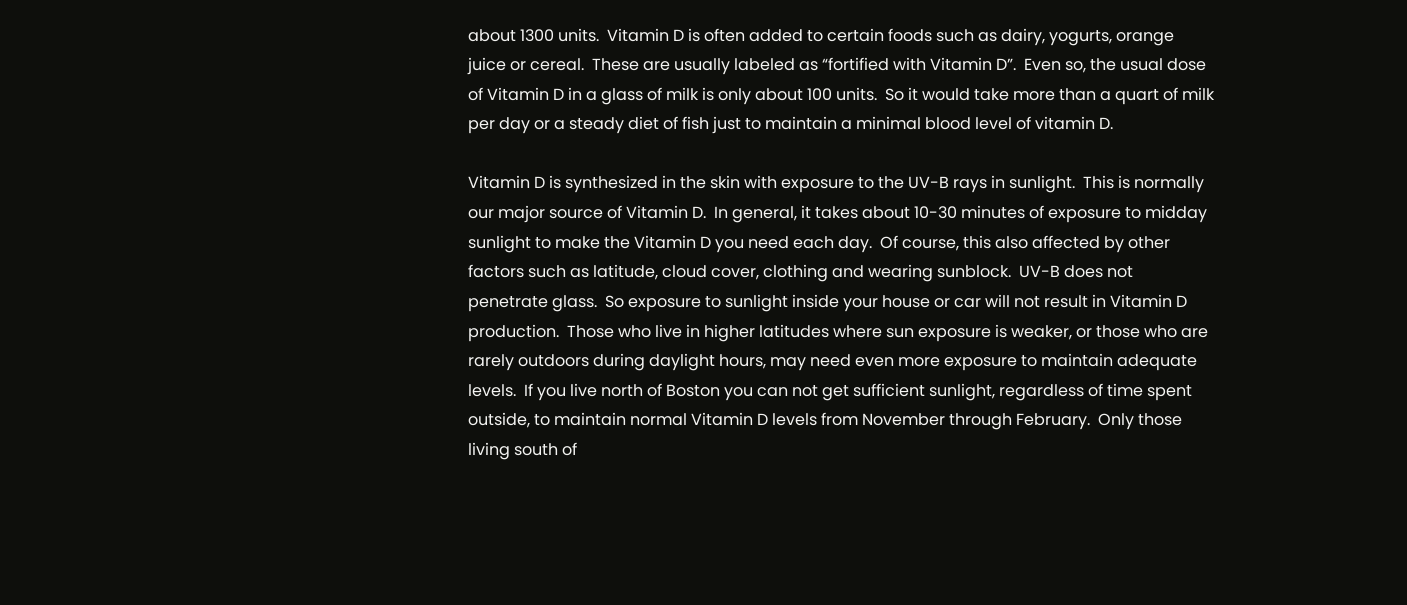about 1300 units.  Vitamin D is often added to certain foods such as dairy, yogurts, orange juice or cereal.  These are usually labeled as “fortified with Vitamin D”.  Even so, the usual dose of Vitamin D in a glass of milk is only about 100 units.  So it would take more than a quart of milk per day or a steady diet of fish just to maintain a minimal blood level of vitamin D.

Vitamin D is synthesized in the skin with exposure to the UV-B rays in sunlight.  This is normally our major source of Vitamin D.  In general, it takes about 10-30 minutes of exposure to midday sunlight to make the Vitamin D you need each day.  Of course, this also affected by other factors such as latitude, cloud cover, clothing and wearing sunblock.  UV-B does not penetrate glass.  So exposure to sunlight inside your house or car will not result in Vitamin D production.  Those who live in higher latitudes where sun exposure is weaker, or those who are rarely outdoors during daylight hours, may need even more exposure to maintain adequate levels.  If you live north of Boston you can not get sufficient sunlight, regardless of time spent outside, to maintain normal Vitamin D levels from November through February.  Only those living south of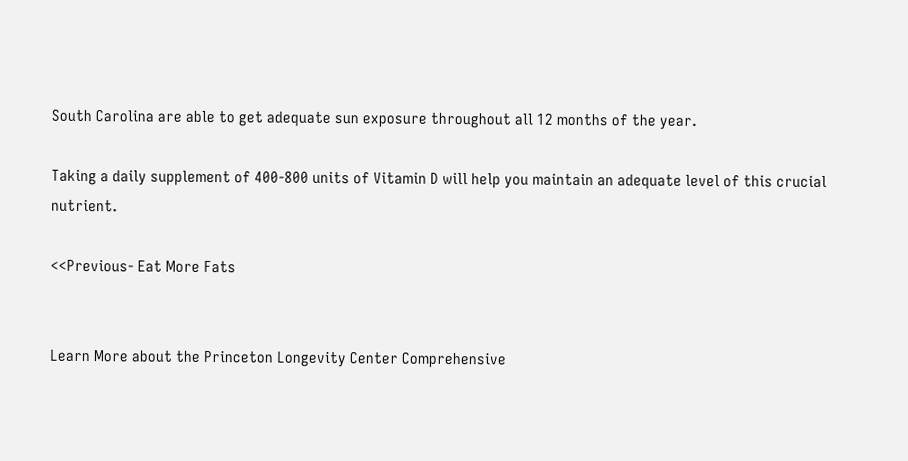South Carolina are able to get adequate sun exposure throughout all 12 months of the year.

Taking a daily supplement of 400-800 units of Vitamin D will help you maintain an adequate level of this crucial nutrient.

<<Previous- Eat More Fats


Learn More about the Princeton Longevity Center Comprehensive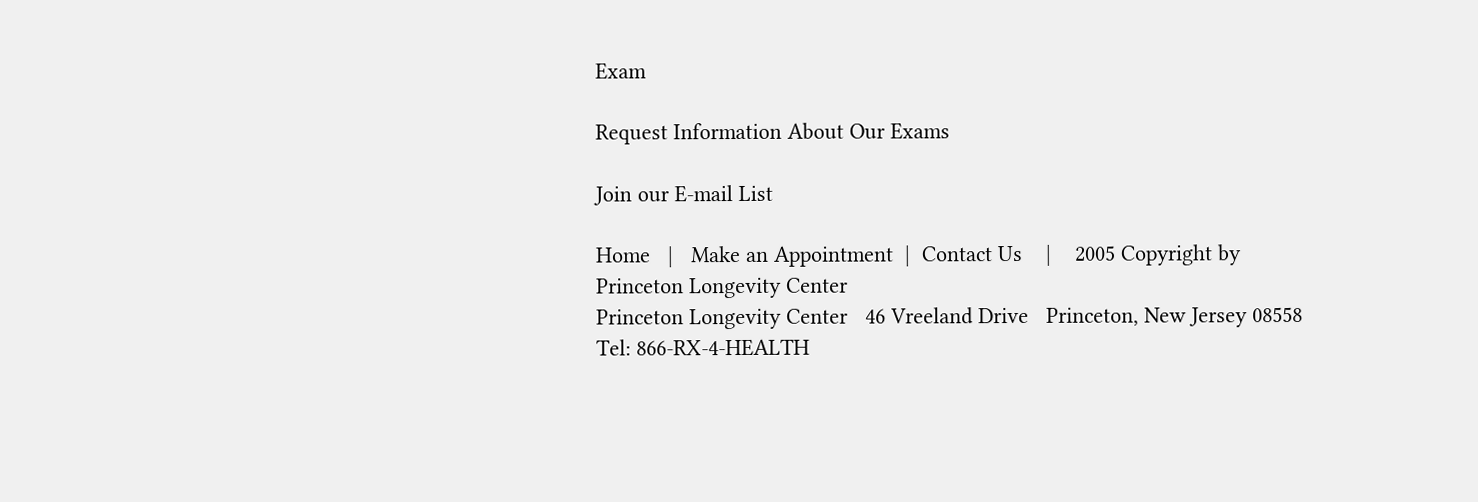Exam

Request Information About Our Exams

Join our E-mail List

Home   |   Make an Appointment  |  Contact Us    |    2005 Copyright by Princeton Longevity Center
Princeton Longevity Center   46 Vreeland Drive   Princeton, New Jersey 08558
Tel: 866-RX-4-HEALTH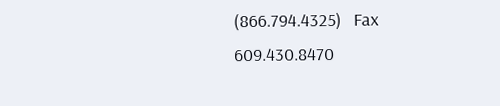(866.794.4325)   Fax 609.430.8470